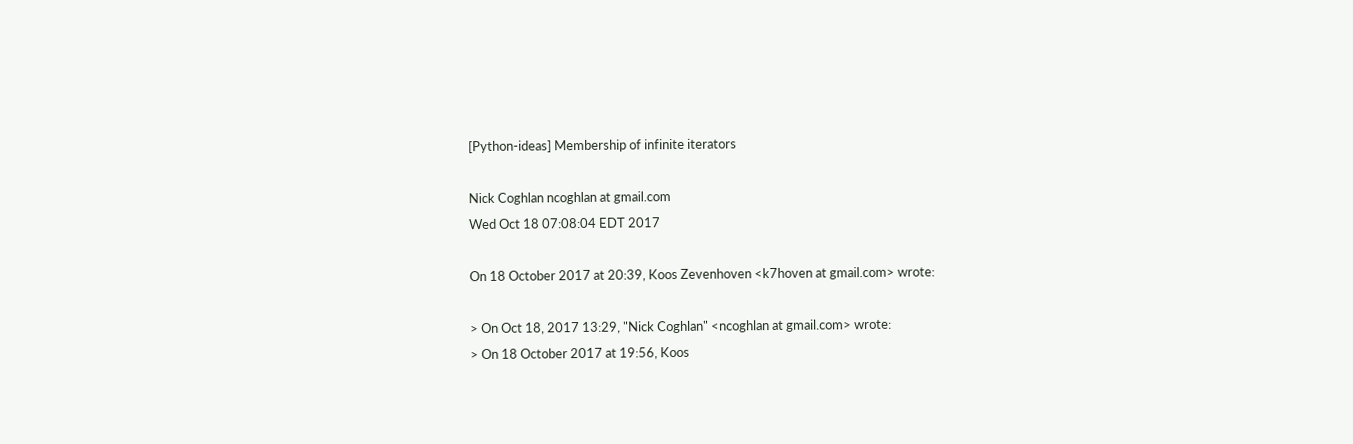[Python-ideas] Membership of infinite iterators

Nick Coghlan ncoghlan at gmail.com
Wed Oct 18 07:08:04 EDT 2017

On 18 October 2017 at 20:39, Koos Zevenhoven <k7hoven at gmail.com> wrote:

> On Oct 18, 2017 13:29, "Nick Coghlan" <ncoghlan at gmail.com> wrote:
> On 18 October 2017 at 19:56, Koos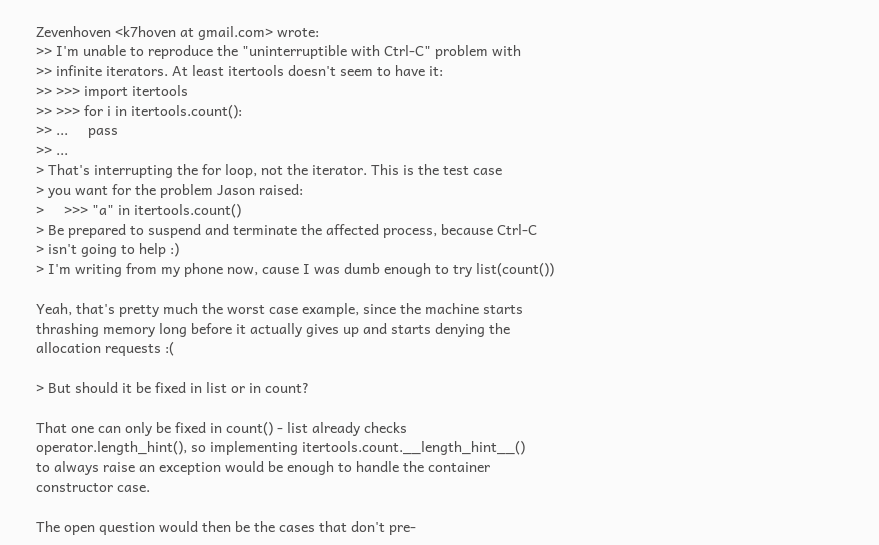Zevenhoven <k7hoven at gmail.com> wrote:
>> I'm unable to reproduce the "uninterruptible with Ctrl-C" problem with
>> infinite iterators. At least itertools doesn't seem to have it:
>> >>> import itertools
>> >>> for i in itertools.count():
>> ...     pass
>> ...
> That's interrupting the for loop, not the iterator. This is the test case
> you want for the problem Jason raised:
>     >>> "a" in itertools.count()
> Be prepared to suspend and terminate the affected process, because Ctrl-C
> isn't going to help :)
> I'm writing from my phone now, cause I was dumb enough to try list(count())

Yeah, that's pretty much the worst case example, since the machine starts
thrashing memory long before it actually gives up and starts denying the
allocation requests :(

> But should it be fixed in list or in count?

That one can only be fixed in count() - list already checks
operator.length_hint(), so implementing itertools.count.__length_hint__()
to always raise an exception would be enough to handle the container
constructor case.

The open question would then be the cases that don't pre-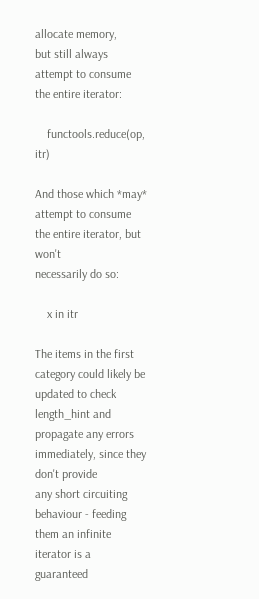allocate memory,
but still always attempt to consume the entire iterator:

    functools.reduce(op, itr)

And those which *may* attempt to consume the entire iterator, but won't
necessarily do so:

    x in itr

The items in the first category could likely be updated to check
length_hint and propagate any errors immediately, since they don't provide
any short circuiting behaviour - feeding them an infinite iterator is a
guaranteed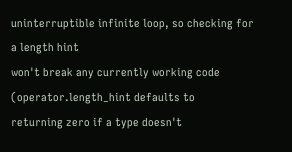uninterruptible infinite loop, so checking for a length hint
won't break any currently working code (operator.length_hint defaults to
returning zero if a type doesn't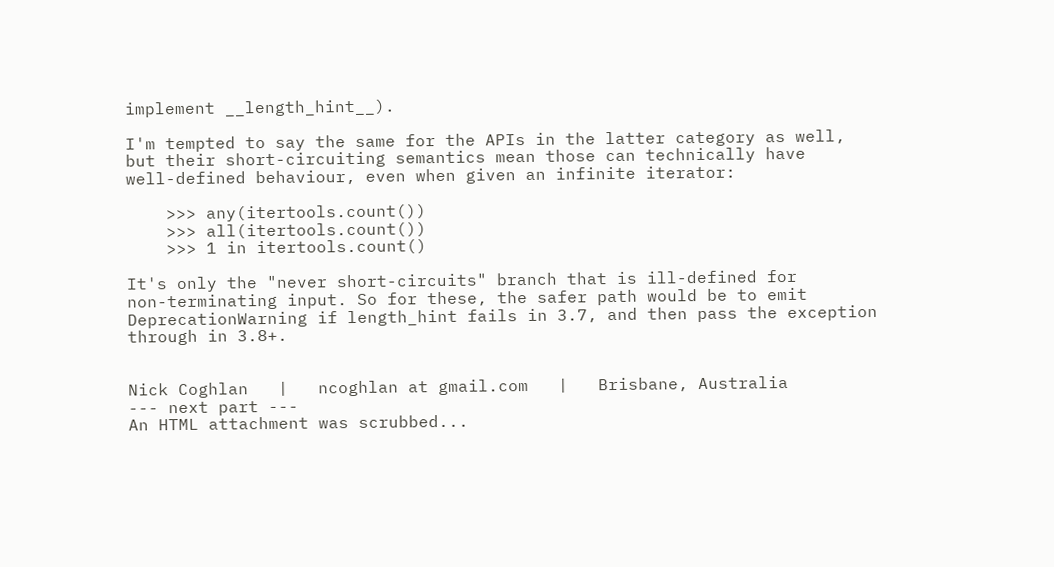implement __length_hint__).

I'm tempted to say the same for the APIs in the latter category as well,
but their short-circuiting semantics mean those can technically have
well-defined behaviour, even when given an infinite iterator:

    >>> any(itertools.count())
    >>> all(itertools.count())
    >>> 1 in itertools.count()

It's only the "never short-circuits" branch that is ill-defined for
non-terminating input. So for these, the safer path would be to emit
DeprecationWarning if length_hint fails in 3.7, and then pass the exception
through in 3.8+.


Nick Coghlan   |   ncoghlan at gmail.com   |   Brisbane, Australia
--- next part ---
An HTML attachment was scrubbed...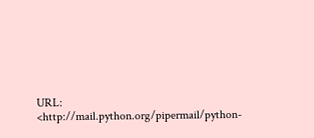URL: <http://mail.python.org/pipermail/python-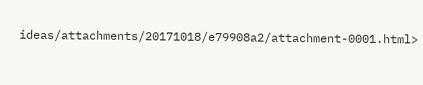ideas/attachments/20171018/e79908a2/attachment-0001.html>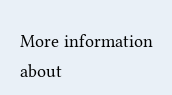More information about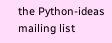the Python-ideas mailing list